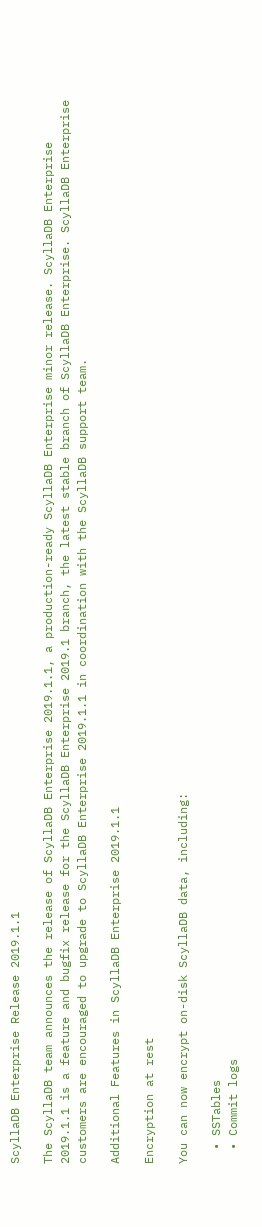ScyllaDB Enterprise Release 2019.1.1

The ScyllaDB team announces the release of ScyllaDB Enterprise 2019.1.1, a production-ready ScyllaDB Enterprise minor release. ScyllaDB Enterprise 2019.1.1 is a feature and bugfix release for the ScyllaDB Enterprise 2019.1 branch, the latest stable branch of ScyllaDB Enterprise. ScyllaDB Enterprise customers are encouraged to upgrade to ScyllaDB Enterprise 2019.1.1 in coordination with the ScyllaDB support team.

Additional Features in ScyllaDB Enterprise 2019.1.1

Encryption at rest

You can now encrypt on-disk ScyllaDB data, including:

  • SSTables
  • Commit logs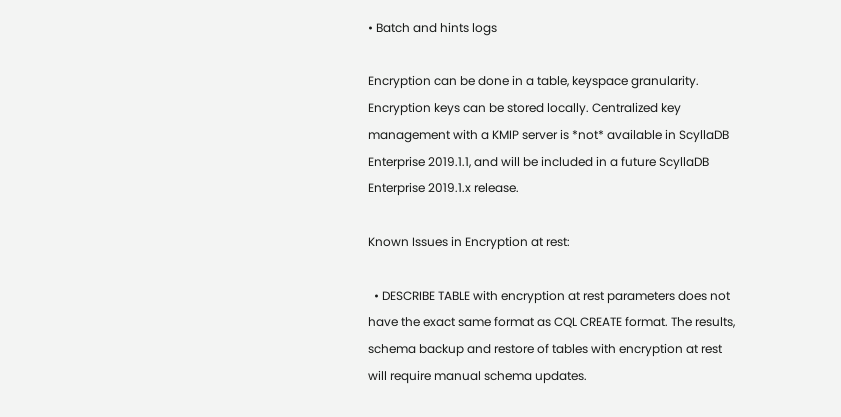• Batch and hints logs

Encryption can be done in a table, keyspace granularity. Encryption keys can be stored locally. Centralized key management with a KMIP server is *not* available in ScyllaDB Enterprise 2019.1.1, and will be included in a future ScyllaDB Enterprise 2019.1.x release.

Known Issues in Encryption at rest:

  • DESCRIBE TABLE with encryption at rest parameters does not have the exact same format as CQL CREATE format. The results, schema backup and restore of tables with encryption at rest will require manual schema updates.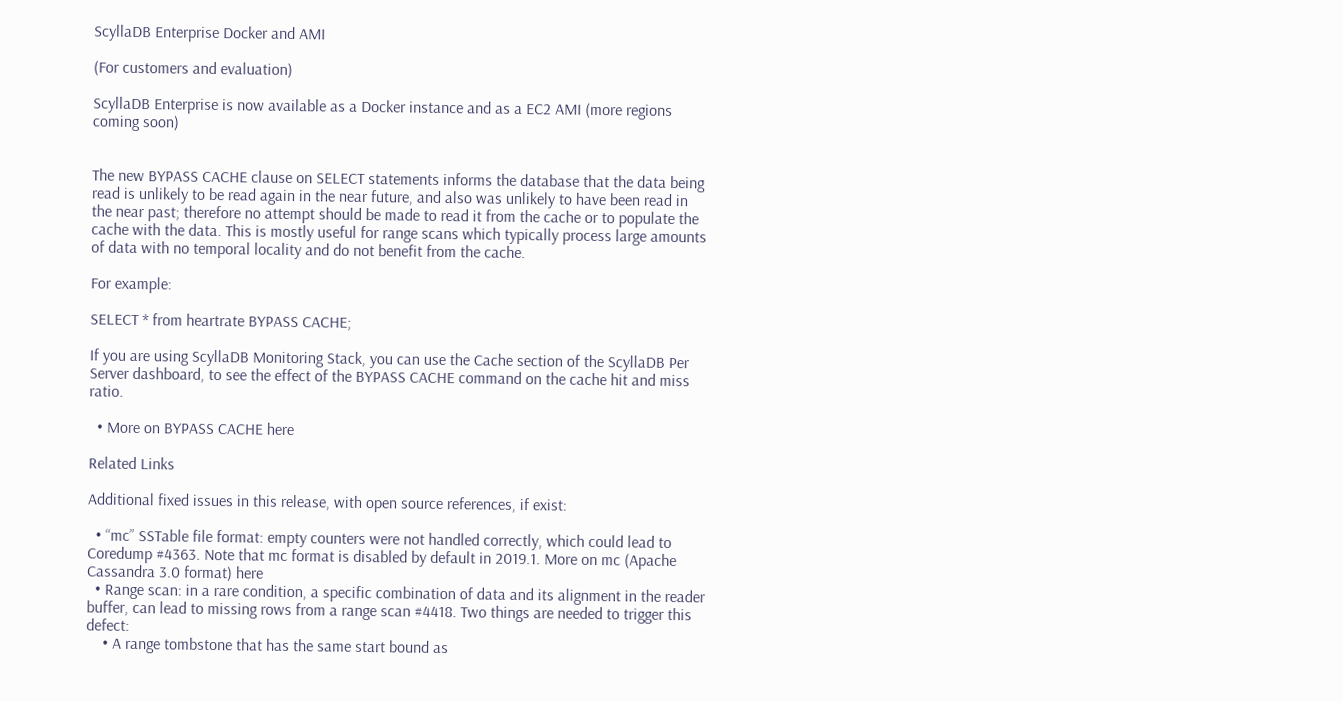ScyllaDB Enterprise Docker and AMI

(For customers and evaluation)

ScyllaDB Enterprise is now available as a Docker instance and as a EC2 AMI (more regions coming soon)


The new BYPASS CACHE clause on SELECT statements informs the database that the data being read is unlikely to be read again in the near future, and also was unlikely to have been read in the near past; therefore no attempt should be made to read it from the cache or to populate the cache with the data. This is mostly useful for range scans which typically process large amounts of data with no temporal locality and do not benefit from the cache.

For example:

SELECT * from heartrate BYPASS CACHE;

If you are using ScyllaDB Monitoring Stack, you can use the Cache section of the ScyllaDB Per Server dashboard, to see the effect of the BYPASS CACHE command on the cache hit and miss ratio.

  • More on BYPASS CACHE here

Related Links

Additional fixed issues in this release, with open source references, if exist:

  • “mc” SSTable file format: empty counters were not handled correctly, which could lead to Coredump #4363. Note that mc format is disabled by default in 2019.1. More on mc (Apache Cassandra 3.0 format) here
  • Range scan: in a rare condition, a specific combination of data and its alignment in the reader buffer, can lead to missing rows from a range scan #4418. Two things are needed to trigger this defect:
    • A range tombstone that has the same start bound as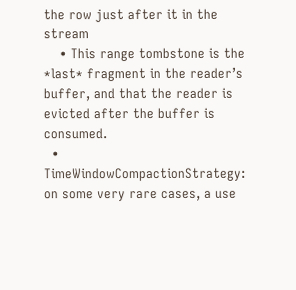the row just after it in the stream
    • This range tombstone is the *last* fragment in the reader’s buffer, and that the reader is evicted after the buffer is consumed.
  • TimeWindowCompactionStrategy: on some very rare cases, a use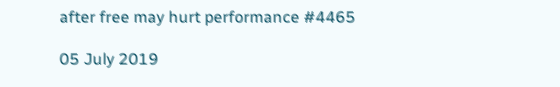after free may hurt performance #4465

05 July 2019